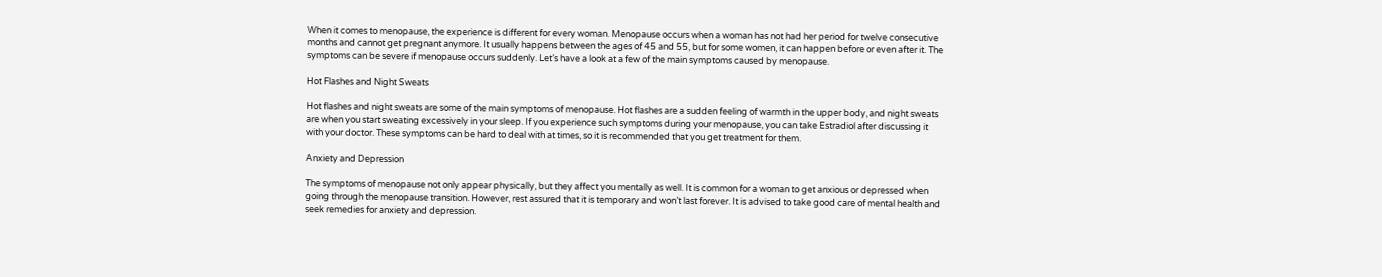When it comes to menopause, the experience is different for every woman. Menopause occurs when a woman has not had her period for twelve consecutive months and cannot get pregnant anymore. It usually happens between the ages of 45 and 55, but for some women, it can happen before or even after it. The symptoms can be severe if menopause occurs suddenly. Let’s have a look at a few of the main symptoms caused by menopause.

Hot Flashes and Night Sweats

Hot flashes and night sweats are some of the main symptoms of menopause. Hot flashes are a sudden feeling of warmth in the upper body, and night sweats are when you start sweating excessively in your sleep. If you experience such symptoms during your menopause, you can take Estradiol after discussing it with your doctor. These symptoms can be hard to deal with at times, so it is recommended that you get treatment for them.

Anxiety and Depression

The symptoms of menopause not only appear physically, but they affect you mentally as well. It is common for a woman to get anxious or depressed when going through the menopause transition. However, rest assured that it is temporary and won’t last forever. It is advised to take good care of mental health and seek remedies for anxiety and depression.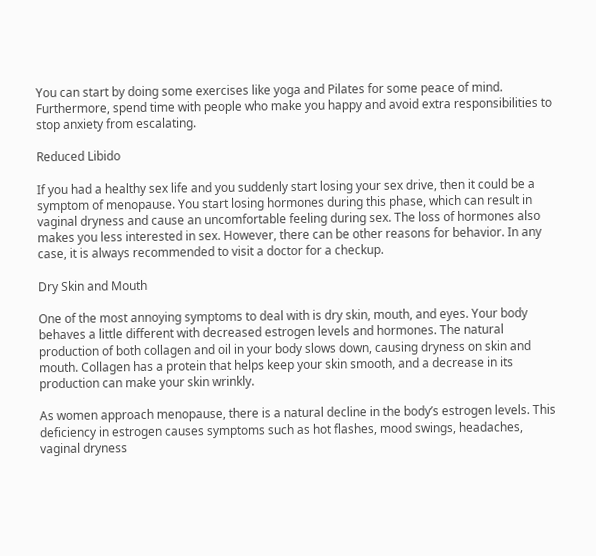You can start by doing some exercises like yoga and Pilates for some peace of mind. Furthermore, spend time with people who make you happy and avoid extra responsibilities to stop anxiety from escalating.

Reduced Libido

If you had a healthy sex life and you suddenly start losing your sex drive, then it could be a symptom of menopause. You start losing hormones during this phase, which can result in vaginal dryness and cause an uncomfortable feeling during sex. The loss of hormones also makes you less interested in sex. However, there can be other reasons for behavior. In any case, it is always recommended to visit a doctor for a checkup.

Dry Skin and Mouth

One of the most annoying symptoms to deal with is dry skin, mouth, and eyes. Your body behaves a little different with decreased estrogen levels and hormones. The natural production of both collagen and oil in your body slows down, causing dryness on skin and mouth. Collagen has a protein that helps keep your skin smooth, and a decrease in its production can make your skin wrinkly.

As women approach menopause, there is a natural decline in the body’s estrogen levels. This deficiency in estrogen causes symptoms such as hot flashes, mood swings, headaches, vaginal dryness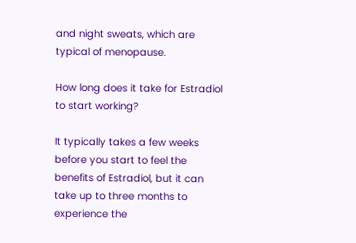and night sweats, which are typical of menopause.

How long does it take for Estradiol to start working?

It typically takes a few weeks before you start to feel the benefits of Estradiol, but it can take up to three months to experience the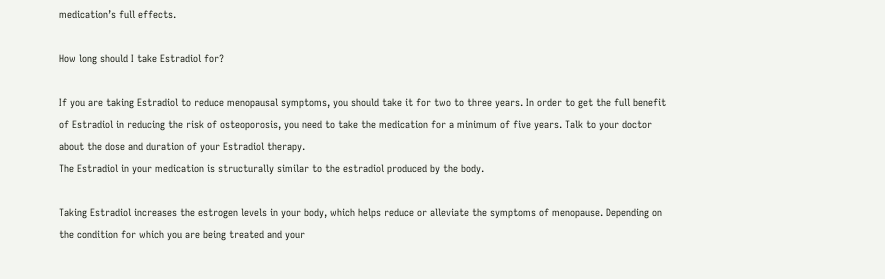medication’s full effects.

How long should I take Estradiol for?

If you are taking Estradiol to reduce menopausal symptoms, you should take it for two to three years. In order to get the full benefit of Estradiol in reducing the risk of osteoporosis, you need to take the medication for a minimum of five years. Talk to your doctor about the dose and duration of your Estradiol therapy.
The Estradiol in your medication is structurally similar to the estradiol produced by the body.

Taking Estradiol increases the estrogen levels in your body, which helps reduce or alleviate the symptoms of menopause. Depending on the condition for which you are being treated and your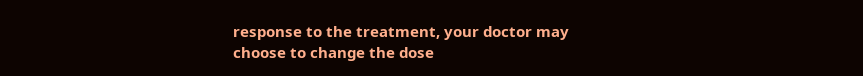response to the treatment, your doctor may choose to change the dose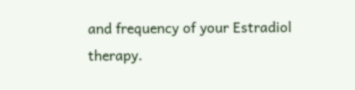and frequency of your Estradiol therapy.